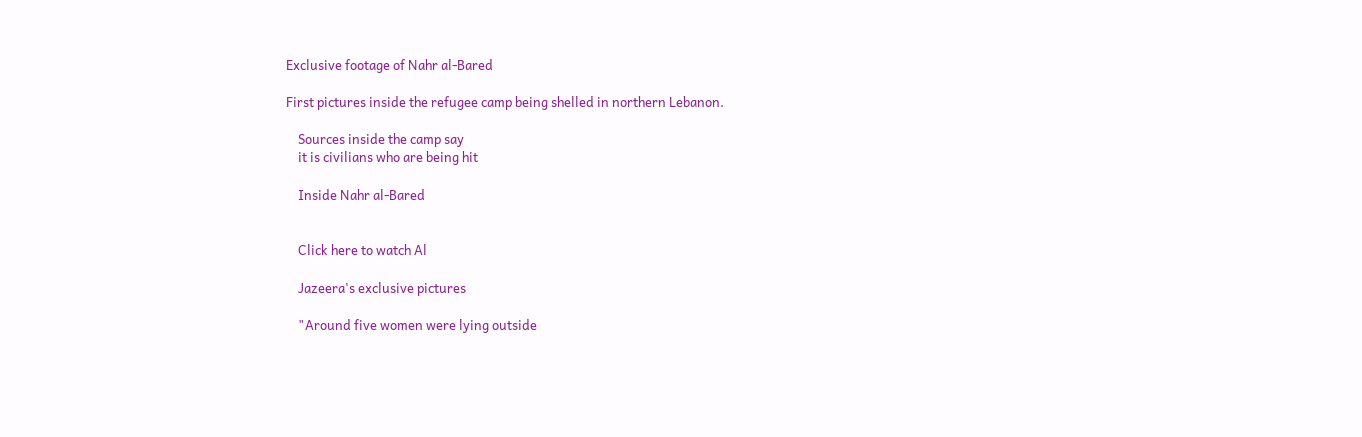Exclusive footage of Nahr al-Bared

First pictures inside the refugee camp being shelled in northern Lebanon.

    Sources inside the camp say
    it is civilians who are being hit

    Inside Nahr al-Bared


    Click here to watch Al

    Jazeera's exclusive pictures

    "Around five women were lying outside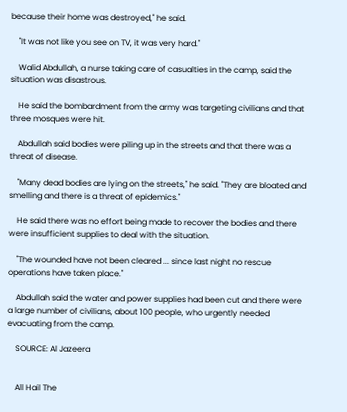because their home was destroyed," he said.

    "It was not like you see on TV, it was very hard."

    Walid Abdullah, a nurse taking care of casualties in the camp, said the situation was disastrous.

    He said the bombardment from the army was targeting civilians and that three mosques were hit.

    Abdullah said bodies were piling up in the streets and that there was a threat of disease.

    "Many dead bodies are lying on the streets," he said. "They are bloated and smelling and there is a threat of epidemics."

    He said there was no effort being made to recover the bodies and there were insufficient supplies to deal with the situation.

    "The wounded have not been cleared ... since last night no rescue operations have taken place."

    Abdullah said the water and power supplies had been cut and there were a large number of civilians, about 100 people, who urgently needed evacuating from the camp.

    SOURCE: Al Jazeera


    All Hail The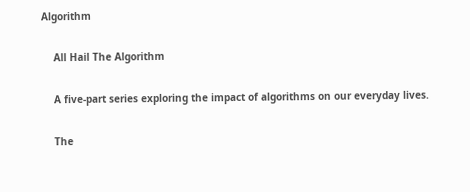Algorithm

    All Hail The Algorithm

    A five-part series exploring the impact of algorithms on our everyday lives.

    The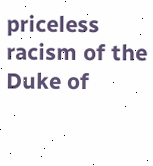priceless racism of the Duke of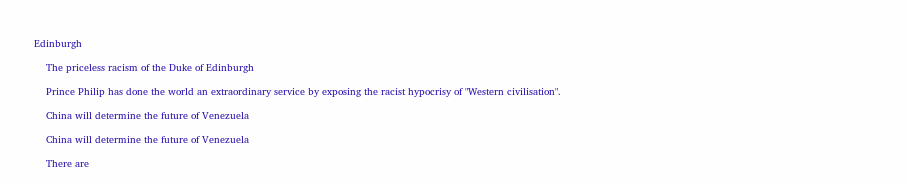Edinburgh

    The priceless racism of the Duke of Edinburgh

    Prince Philip has done the world an extraordinary service by exposing the racist hypocrisy of "Western civilisation".

    China will determine the future of Venezuela

    China will determine the future of Venezuela

    There are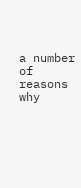a number of reasons why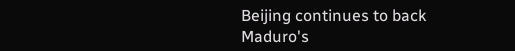Beijing continues to back Maduro's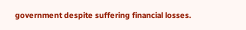government despite suffering financial losses.